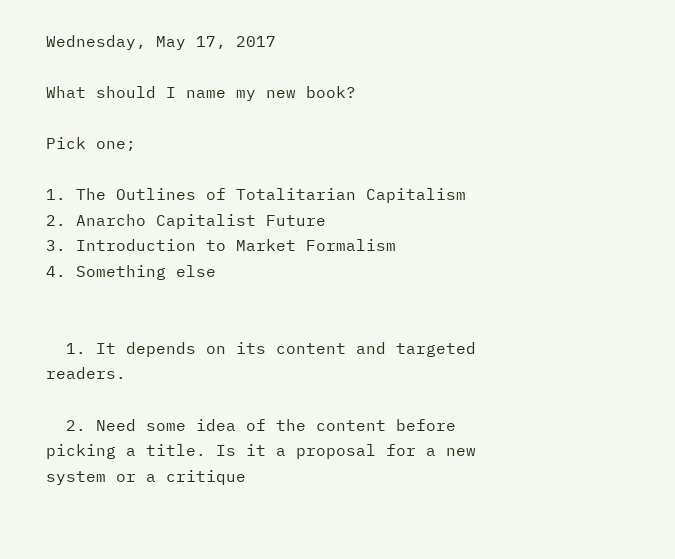Wednesday, May 17, 2017

What should I name my new book?

Pick one;

1. The Outlines of Totalitarian Capitalism
2. Anarcho Capitalist Future
3. Introduction to Market Formalism
4. Something else


  1. It depends on its content and targeted readers.

  2. Need some idea of the content before picking a title. Is it a proposal for a new system or a critique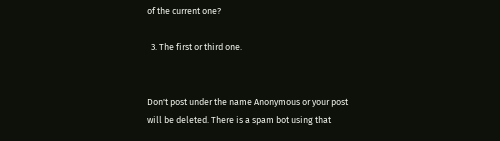of the current one?

  3. The first or third one.


Don't post under the name Anonymous or your post will be deleted. There is a spam bot using that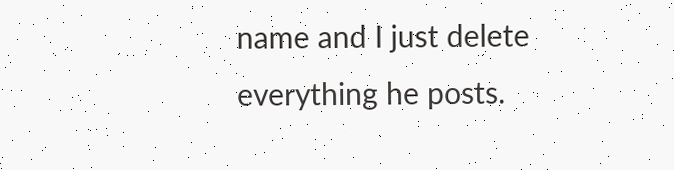name and I just delete everything he posts.